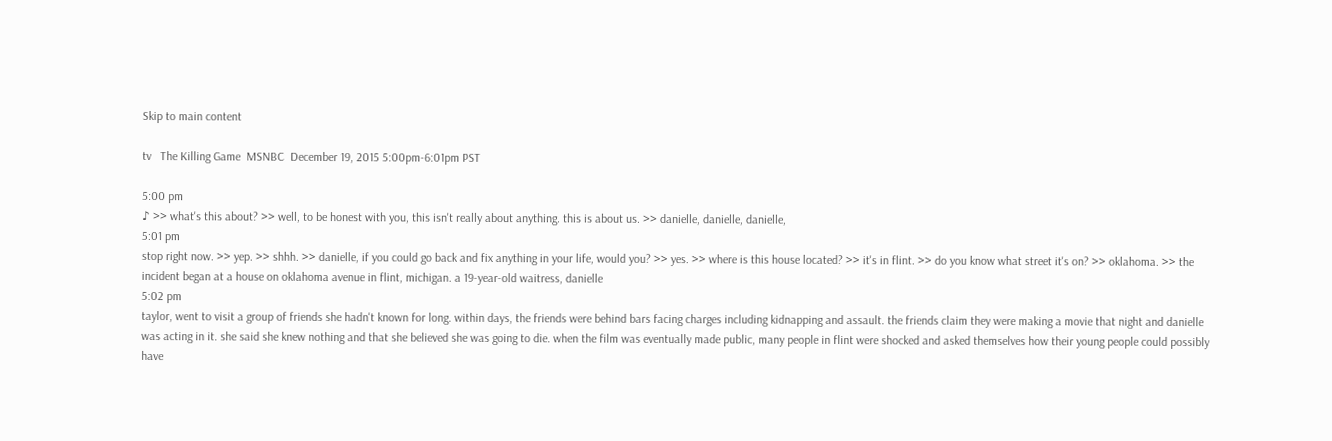Skip to main content

tv   The Killing Game  MSNBC  December 19, 2015 5:00pm-6:01pm PST

5:00 pm
♪ >> what's this about? >> well, to be honest with you, this isn't really about anything. this is about us. >> danielle, danielle, danielle,
5:01 pm
stop right now. >> yep. >> shhh. >> danielle, if you could go back and fix anything in your life, would you? >> yes. >> where is this house located? >> it's in flint. >> do you know what street it's on? >> oklahoma. >> the incident began at a house on oklahoma avenue in flint, michigan. a 19-year-old waitress, danielle
5:02 pm
taylor, went to visit a group of friends she hadn't known for long. within days, the friends were behind bars facing charges including kidnapping and assault. the friends claim they were making a movie that night and danielle was acting in it. she said she knew nothing and that she believed she was going to die. when the film was eventually made public, many people in flint were shocked and asked themselves how their young people could possibly have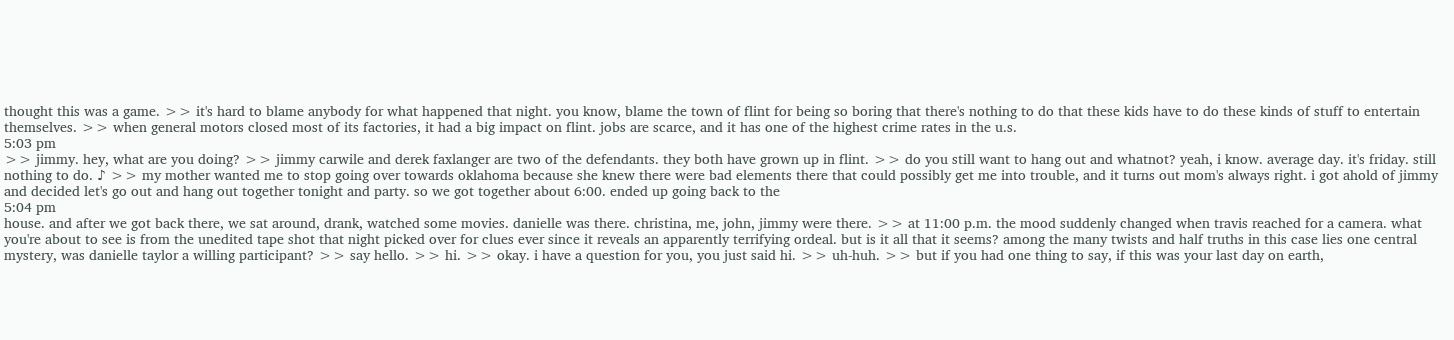thought this was a game. >> it's hard to blame anybody for what happened that night. you know, blame the town of flint for being so boring that there's nothing to do that these kids have to do these kinds of stuff to entertain themselves. >> when general motors closed most of its factories, it had a big impact on flint. jobs are scarce, and it has one of the highest crime rates in the u.s.
5:03 pm
>> jimmy. hey, what are you doing? >> jimmy carwile and derek faxlanger are two of the defendants. they both have grown up in flint. >> do you still want to hang out and whatnot? yeah, i know. average day. it's friday. still nothing to do. ♪ >> my mother wanted me to stop going over towards oklahoma because she knew there were bad elements there that could possibly get me into trouble, and it turns out mom's always right. i got ahold of jimmy and decided let's go out and hang out together tonight and party. so we got together about 6:00. ended up going back to the
5:04 pm
house. and after we got back there, we sat around, drank, watched some movies. danielle was there. christina, me, john, jimmy were there. >> at 11:00 p.m. the mood suddenly changed when travis reached for a camera. what you're about to see is from the unedited tape shot that night picked over for clues ever since it reveals an apparently terrifying ordeal. but is it all that it seems? among the many twists and half truths in this case lies one central mystery, was danielle taylor a willing participant? >> say hello. >> hi. >> okay. i have a question for you, you just said hi. >> uh-huh. >> but if you had one thing to say, if this was your last day on earth,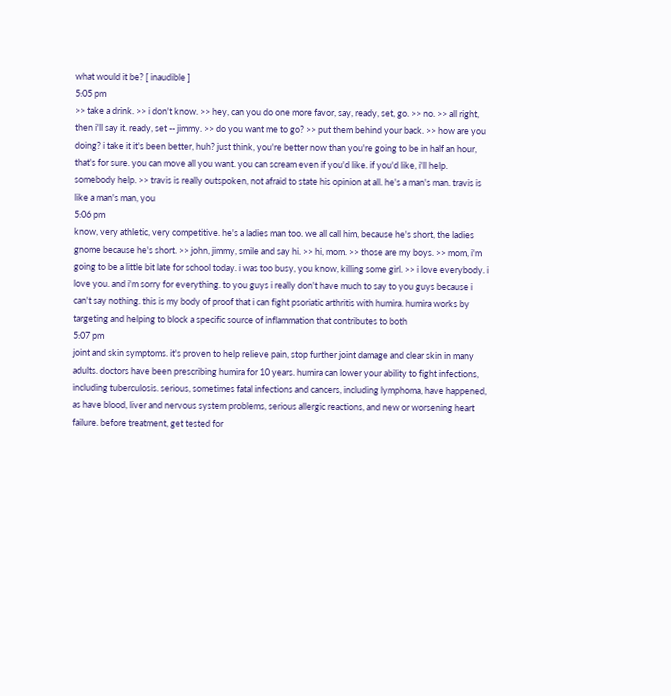what would it be? [ inaudible ]
5:05 pm
>> take a drink. >> i don't know. >> hey, can you do one more favor, say, ready, set, go. >> no. >> all right, then i'll say it. ready, set -- jimmy. >> do you want me to go? >> put them behind your back. >> how are you doing? i take it it's been better, huh? just think, you're better now than you're going to be in half an hour, that's for sure. you can move all you want. you can scream even if you'd like. if you'd like, i'll help. somebody help. >> travis is really outspoken, not afraid to state his opinion at all. he's a man's man. travis is like a man's man, you
5:06 pm
know, very athletic, very competitive. he's a ladies man too. we all call him, because he's short, the ladies gnome because he's short. >> john, jimmy, smile and say hi. >> hi, mom. >> those are my boys. >> mom, i'm going to be a little bit late for school today. i was too busy, you know, killing some girl. >> i love everybody. i love you. and i'm sorry for everything. to you guys i really don't have much to say to you guys because i can't say nothing. this is my body of proof that i can fight psoriatic arthritis with humira. humira works by targeting and helping to block a specific source of inflammation that contributes to both
5:07 pm
joint and skin symptoms. it's proven to help relieve pain, stop further joint damage and clear skin in many adults. doctors have been prescribing humira for 10 years. humira can lower your ability to fight infections, including tuberculosis. serious, sometimes fatal infections and cancers, including lymphoma, have happened, as have blood, liver and nervous system problems, serious allergic reactions, and new or worsening heart failure. before treatment, get tested for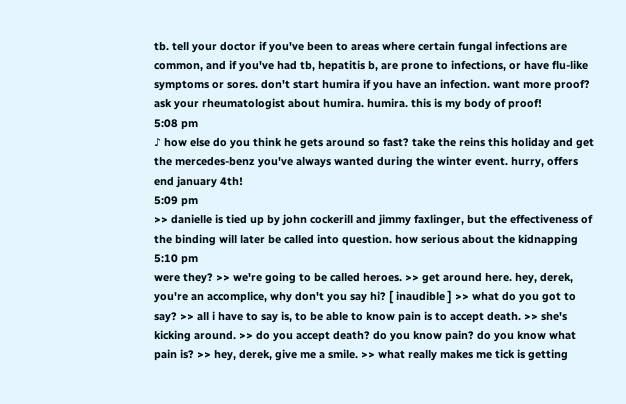tb. tell your doctor if you've been to areas where certain fungal infections are common, and if you've had tb, hepatitis b, are prone to infections, or have flu-like symptoms or sores. don't start humira if you have an infection. want more proof? ask your rheumatologist about humira. humira. this is my body of proof!
5:08 pm
♪ how else do you think he gets around so fast? take the reins this holiday and get the mercedes-benz you've always wanted during the winter event. hurry, offers end january 4th!
5:09 pm
>> danielle is tied up by john cockerill and jimmy faxlinger, but the effectiveness of the binding will later be called into question. how serious about the kidnapping
5:10 pm
were they? >> we're going to be called heroes. >> get around here. hey, derek, you're an accomplice, why don't you say hi? [ inaudible ] >> what do you got to say? >> all i have to say is, to be able to know pain is to accept death. >> she's kicking around. >> do you accept death? do you know pain? do you know what pain is? >> hey, derek, give me a smile. >> what really makes me tick is getting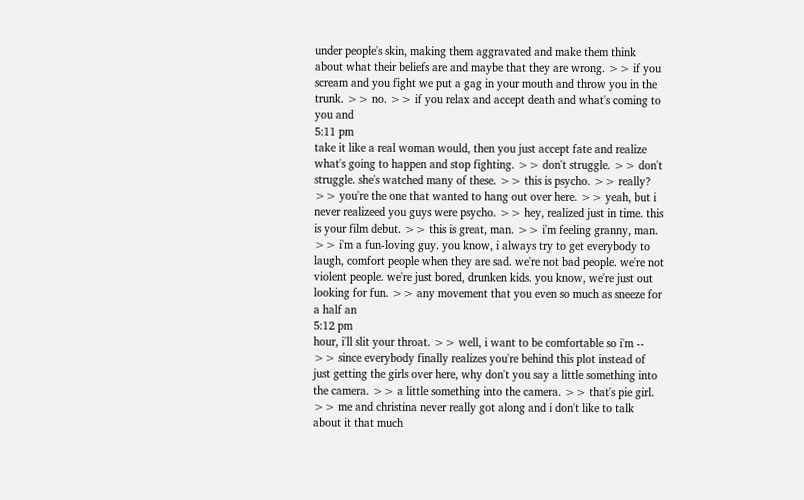under people's skin, making them aggravated and make them think about what their beliefs are and maybe that they are wrong. >> if you scream and you fight we put a gag in your mouth and throw you in the trunk. >> no. >> if you relax and accept death and what's coming to you and
5:11 pm
take it like a real woman would, then you just accept fate and realize what's going to happen and stop fighting. >> don't struggle. >> don't struggle. she's watched many of these. >> this is psycho. >> really? >> you're the one that wanted to hang out over here. >> yeah, but i never realizeed you guys were psycho. >> hey, realized just in time. this is your film debut. >> this is great, man. >> i'm feeling granny, man. >> i'm a fun-loving guy. you know, i always try to get everybody to laugh, comfort people when they are sad. we're not bad people. we're not violent people. we're just bored, drunken kids. you know, we're just out looking for fun. >> any movement that you even so much as sneeze for a half an
5:12 pm
hour, i'll slit your throat. >> well, i want to be comfortable so i'm -- >> since everybody finally realizes you're behind this plot instead of just getting the girls over here, why don't you say a little something into the camera. >> a little something into the camera. >> that's pie girl. >> me and christina never really got along and i don't like to talk about it that much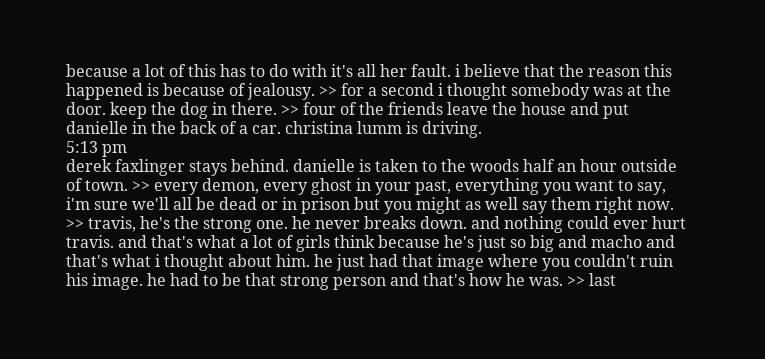because a lot of this has to do with it's all her fault. i believe that the reason this happened is because of jealousy. >> for a second i thought somebody was at the door. keep the dog in there. >> four of the friends leave the house and put danielle in the back of a car. christina lumm is driving.
5:13 pm
derek faxlinger stays behind. danielle is taken to the woods half an hour outside of town. >> every demon, every ghost in your past, everything you want to say, i'm sure we'll all be dead or in prison but you might as well say them right now. >> travis, he's the strong one. he never breaks down. and nothing could ever hurt travis. and that's what a lot of girls think because he's just so big and macho and that's what i thought about him. he just had that image where you couldn't ruin his image. he had to be that strong person and that's how he was. >> last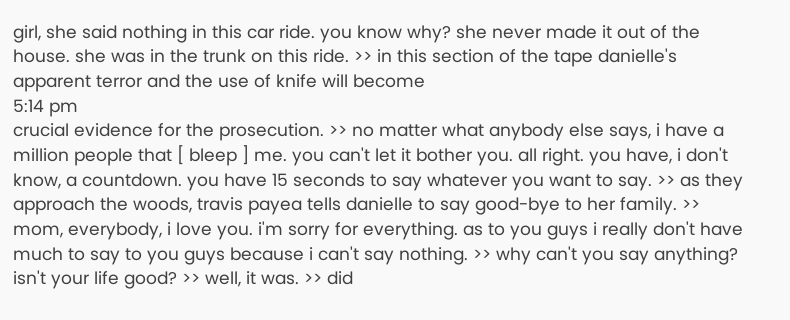girl, she said nothing in this car ride. you know why? she never made it out of the house. she was in the trunk on this ride. >> in this section of the tape danielle's apparent terror and the use of knife will become
5:14 pm
crucial evidence for the prosecution. >> no matter what anybody else says, i have a million people that [ bleep ] me. you can't let it bother you. all right. you have, i don't know, a countdown. you have 15 seconds to say whatever you want to say. >> as they approach the woods, travis payea tells danielle to say good-bye to her family. >> mom, everybody, i love you. i'm sorry for everything. as to you guys i really don't have much to say to you guys because i can't say nothing. >> why can't you say anything? isn't your life good? >> well, it was. >> did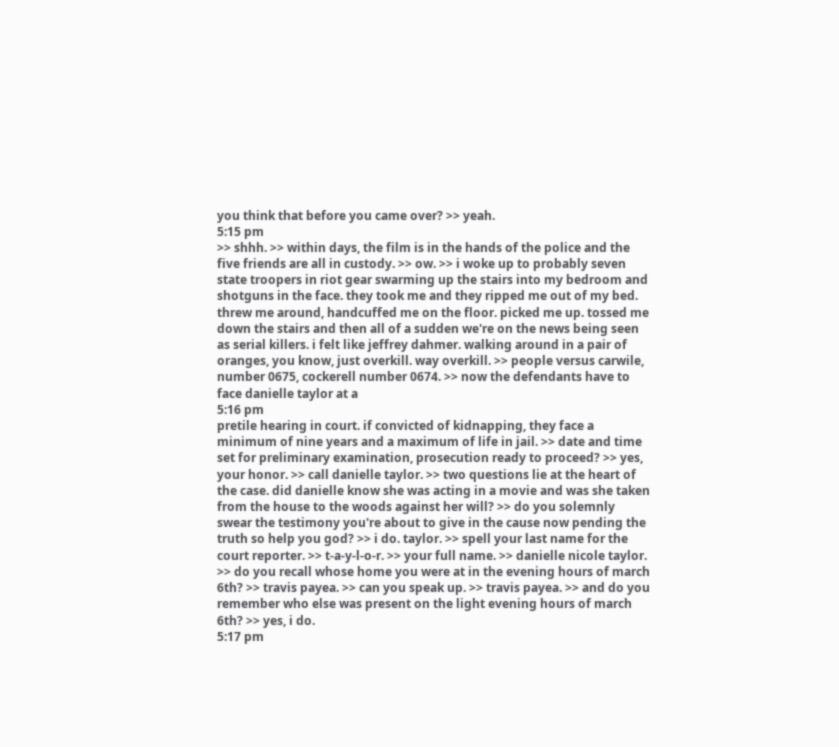you think that before you came over? >> yeah.
5:15 pm
>> shhh. >> within days, the film is in the hands of the police and the five friends are all in custody. >> ow. >> i woke up to probably seven state troopers in riot gear swarming up the stairs into my bedroom and shotguns in the face. they took me and they ripped me out of my bed. threw me around, handcuffed me on the floor. picked me up. tossed me down the stairs and then all of a sudden we're on the news being seen as serial killers. i felt like jeffrey dahmer. walking around in a pair of oranges, you know, just overkill. way overkill. >> people versus carwile, number 0675, cockerell number 0674. >> now the defendants have to face danielle taylor at a
5:16 pm
pretile hearing in court. if convicted of kidnapping, they face a minimum of nine years and a maximum of life in jail. >> date and time set for preliminary examination, prosecution ready to proceed? >> yes, your honor. >> call danielle taylor. >> two questions lie at the heart of the case. did danielle know she was acting in a movie and was she taken from the house to the woods against her will? >> do you solemnly swear the testimony you're about to give in the cause now pending the truth so help you god? >> i do. taylor. >> spell your last name for the court reporter. >> t-a-y-l-o-r. >> your full name. >> danielle nicole taylor. >> do you recall whose home you were at in the evening hours of march 6th? >> travis payea. >> can you speak up. >> travis payea. >> and do you remember who else was present on the light evening hours of march 6th? >> yes, i do.
5:17 pm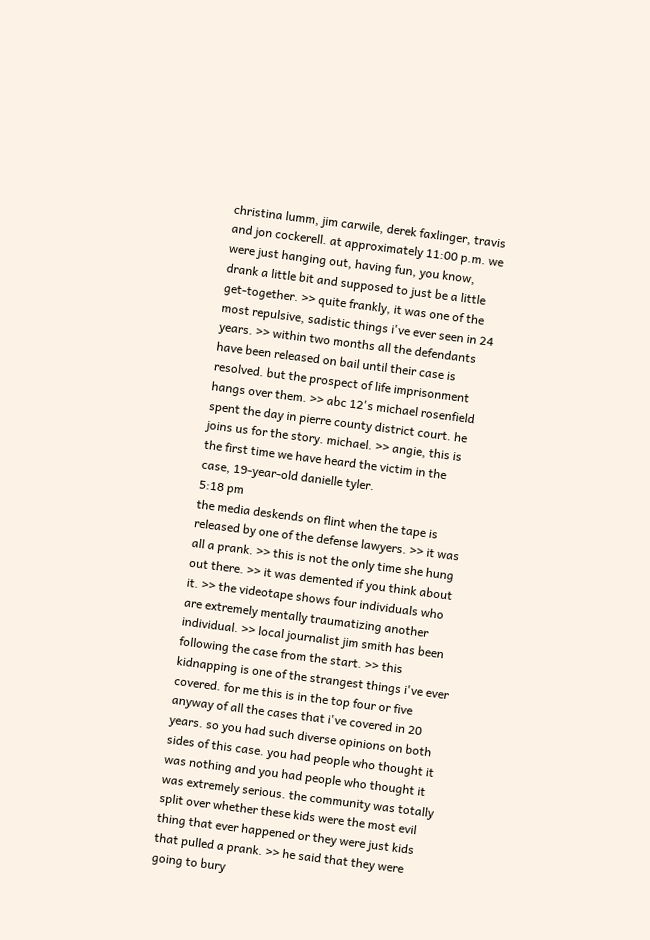christina lumm, jim carwile, derek faxlinger, travis and jon cockerell. at approximately 11:00 p.m. we were just hanging out, having fun, you know, drank a little bit and supposed to just be a little get-together. >> quite frankly, it was one of the most repulsive, sadistic things i've ever seen in 24 years. >> within two months all the defendants have been released on bail until their case is resolved. but the prospect of life imprisonment hangs over them. >> abc 12's michael rosenfield spent the day in pierre county district court. he joins us for the story. michael. >> angie, this is the first time we have heard the victim in the case, 19-year-old danielle tyler.
5:18 pm
the media deskends on flint when the tape is released by one of the defense lawyers. >> it was all a prank. >> this is not the only time she hung out there. >> it was demented if you think about it. >> the videotape shows four individuals who are extremely mentally traumatizing another individual. >> local journalist jim smith has been following the case from the start. >> this kidnapping is one of the strangest things i've ever covered. for me this is in the top four or five anyway of all the cases that i've covered in 20 years. so you had such diverse opinions on both sides of this case. you had people who thought it was nothing and you had people who thought it was extremely serious. the community was totally split over whether these kids were the most evil thing that ever happened or they were just kids that pulled a prank. >> he said that they were going to bury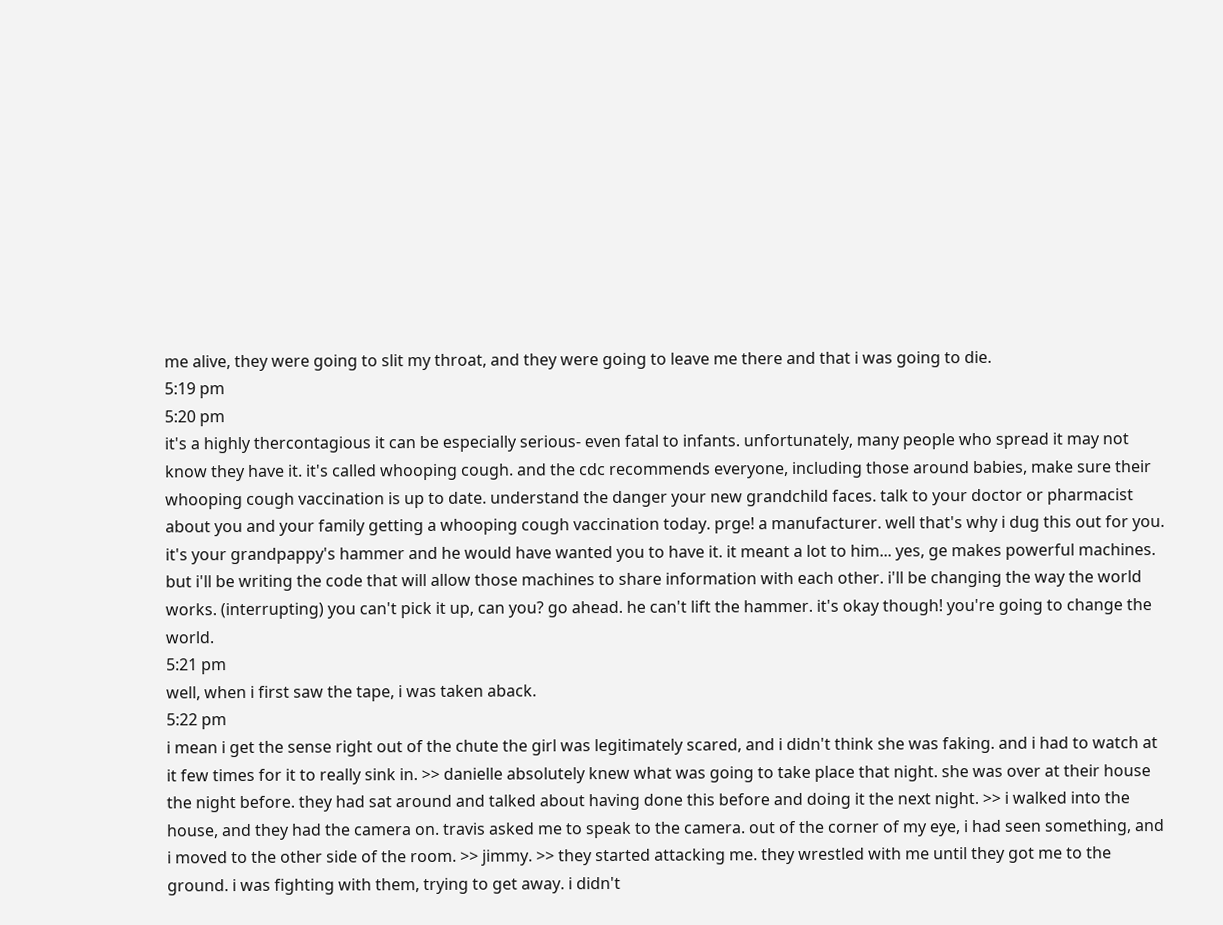me alive, they were going to slit my throat, and they were going to leave me there and that i was going to die.
5:19 pm
5:20 pm
it's a highly thercontagious it can be especially serious- even fatal to infants. unfortunately, many people who spread it may not know they have it. it's called whooping cough. and the cdc recommends everyone, including those around babies, make sure their whooping cough vaccination is up to date. understand the danger your new grandchild faces. talk to your doctor or pharmacist about you and your family getting a whooping cough vaccination today. prge! a manufacturer. well that's why i dug this out for you. it's your grandpappy's hammer and he would have wanted you to have it. it meant a lot to him... yes, ge makes powerful machines. but i'll be writing the code that will allow those machines to share information with each other. i'll be changing the way the world works. (interrupting) you can't pick it up, can you? go ahead. he can't lift the hammer. it's okay though! you're going to change the world.
5:21 pm
well, when i first saw the tape, i was taken aback.
5:22 pm
i mean i get the sense right out of the chute the girl was legitimately scared, and i didn't think she was faking. and i had to watch at it few times for it to really sink in. >> danielle absolutely knew what was going to take place that night. she was over at their house the night before. they had sat around and talked about having done this before and doing it the next night. >> i walked into the house, and they had the camera on. travis asked me to speak to the camera. out of the corner of my eye, i had seen something, and i moved to the other side of the room. >> jimmy. >> they started attacking me. they wrestled with me until they got me to the ground. i was fighting with them, trying to get away. i didn't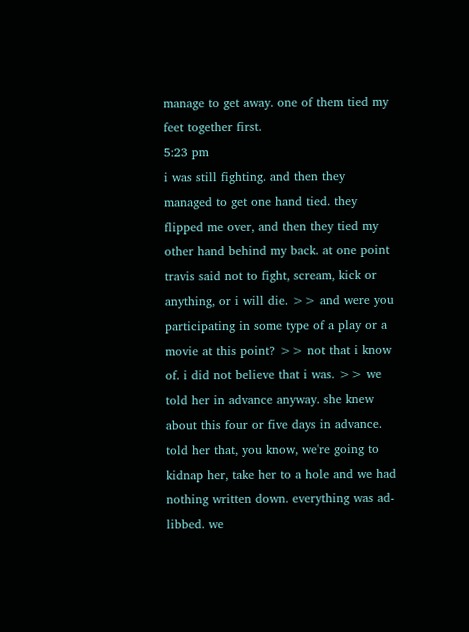manage to get away. one of them tied my feet together first.
5:23 pm
i was still fighting. and then they managed to get one hand tied. they flipped me over, and then they tied my other hand behind my back. at one point travis said not to fight, scream, kick or anything, or i will die. >> and were you participating in some type of a play or a movie at this point? >> not that i know of. i did not believe that i was. >> we told her in advance anyway. she knew about this four or five days in advance. told her that, you know, we're going to kidnap her, take her to a hole and we had nothing written down. everything was ad-libbed. we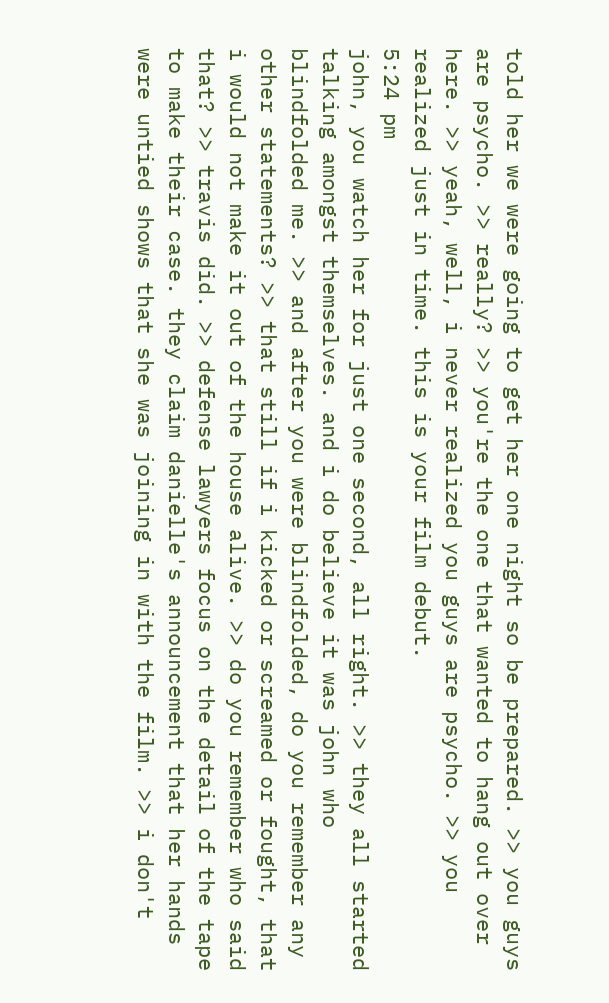told her we were going to get her one night so be prepared. >> you guys are psycho. >> really? >> you're the one that wanted to hang out over here. >> yeah, well, i never realized you guys are psycho. >> you realized just in time. this is your film debut.
5:24 pm
john, you watch her for just one second, all right. >> they all started talking amongst themselves. and i do believe it was john who blindfolded me. >> and after you were blindfolded, do you remember any other statements? >> that still if i kicked or screamed or fought, that i would not make it out of the house alive. >> do you remember who said that? >> travis did. >> defense lawyers focus on the detail of the tape to make their case. they claim danielle's announcement that her hands were untied shows that she was joining in with the film. >> i don't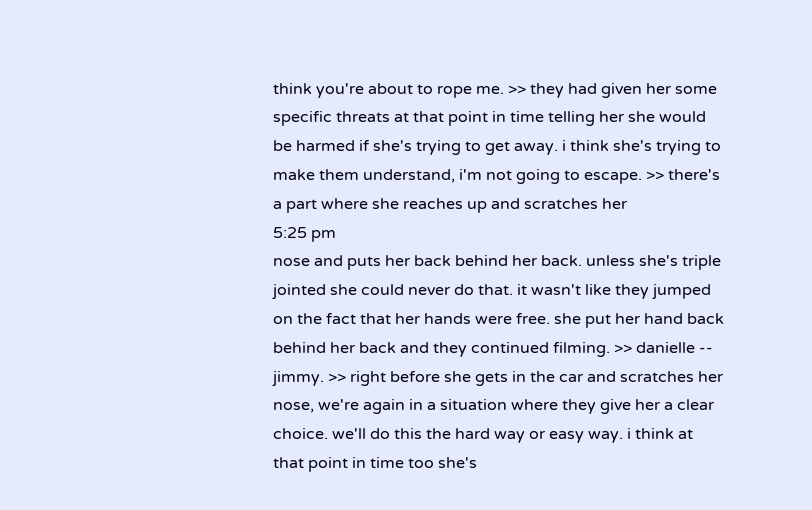think you're about to rope me. >> they had given her some specific threats at that point in time telling her she would be harmed if she's trying to get away. i think she's trying to make them understand, i'm not going to escape. >> there's a part where she reaches up and scratches her
5:25 pm
nose and puts her back behind her back. unless she's triple jointed she could never do that. it wasn't like they jumped on the fact that her hands were free. she put her hand back behind her back and they continued filming. >> danielle -- jimmy. >> right before she gets in the car and scratches her nose, we're again in a situation where they give her a clear choice. we'll do this the hard way or easy way. i think at that point in time too she's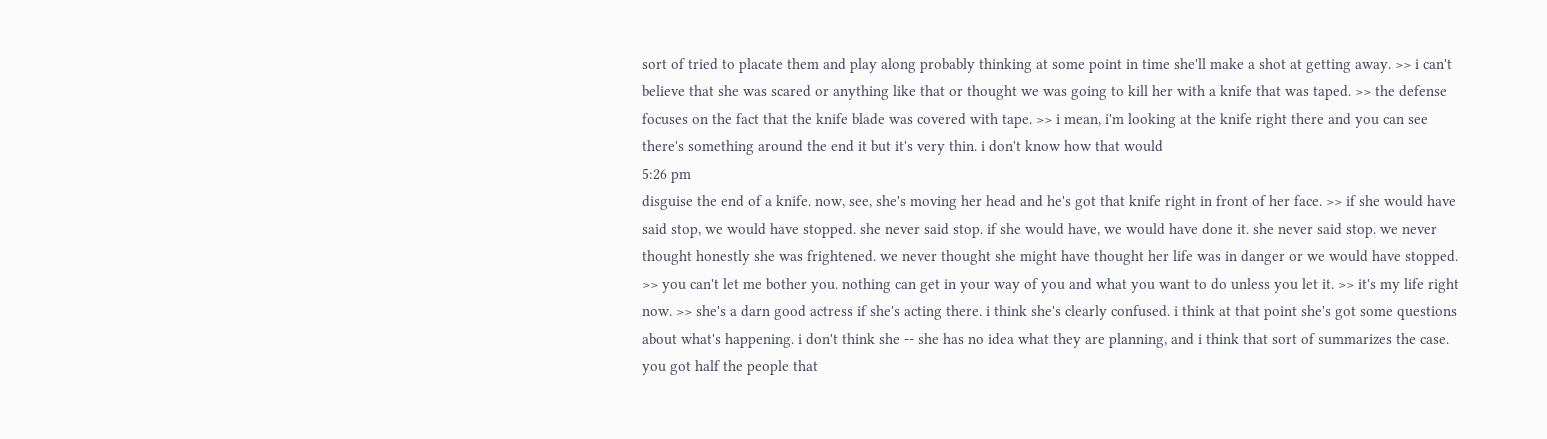sort of tried to placate them and play along probably thinking at some point in time she'll make a shot at getting away. >> i can't believe that she was scared or anything like that or thought we was going to kill her with a knife that was taped. >> the defense focuses on the fact that the knife blade was covered with tape. >> i mean, i'm looking at the knife right there and you can see there's something around the end it but it's very thin. i don't know how that would
5:26 pm
disguise the end of a knife. now, see, she's moving her head and he's got that knife right in front of her face. >> if she would have said stop, we would have stopped. she never said stop. if she would have, we would have done it. she never said stop. we never thought honestly she was frightened. we never thought she might have thought her life was in danger or we would have stopped. >> you can't let me bother you. nothing can get in your way of you and what you want to do unless you let it. >> it's my life right now. >> she's a darn good actress if she's acting there. i think she's clearly confused. i think at that point she's got some questions about what's happening. i don't think she -- she has no idea what they are planning, and i think that sort of summarizes the case. you got half the people that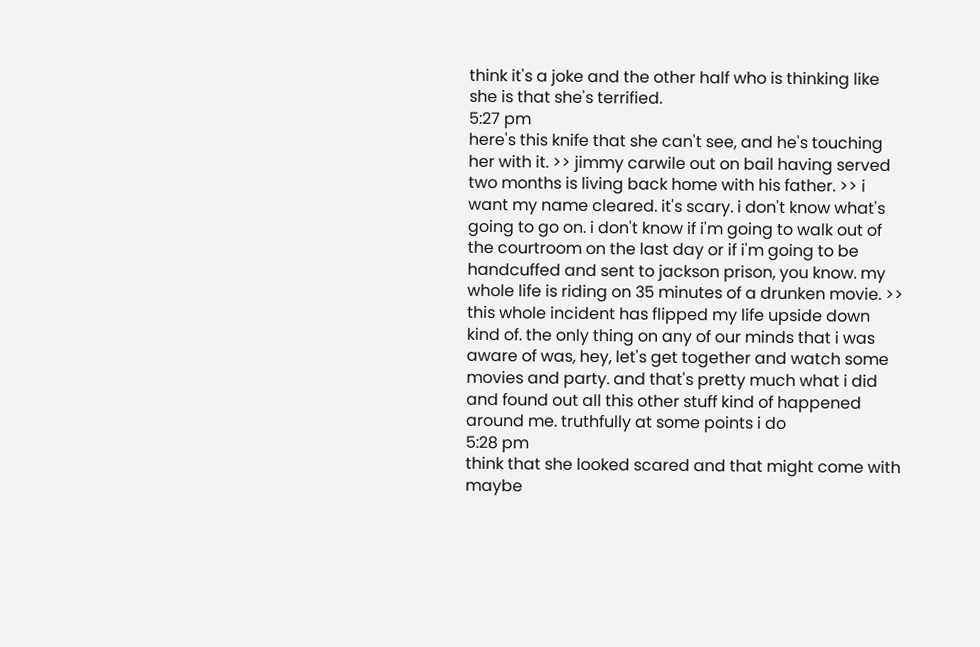think it's a joke and the other half who is thinking like she is that she's terrified.
5:27 pm
here's this knife that she can't see, and he's touching her with it. >> jimmy carwile out on bail having served two months is living back home with his father. >> i want my name cleared. it's scary. i don't know what's going to go on. i don't know if i'm going to walk out of the courtroom on the last day or if i'm going to be handcuffed and sent to jackson prison, you know. my whole life is riding on 35 minutes of a drunken movie. >> this whole incident has flipped my life upside down kind of. the only thing on any of our minds that i was aware of was, hey, let's get together and watch some movies and party. and that's pretty much what i did and found out all this other stuff kind of happened around me. truthfully at some points i do
5:28 pm
think that she looked scared and that might come with maybe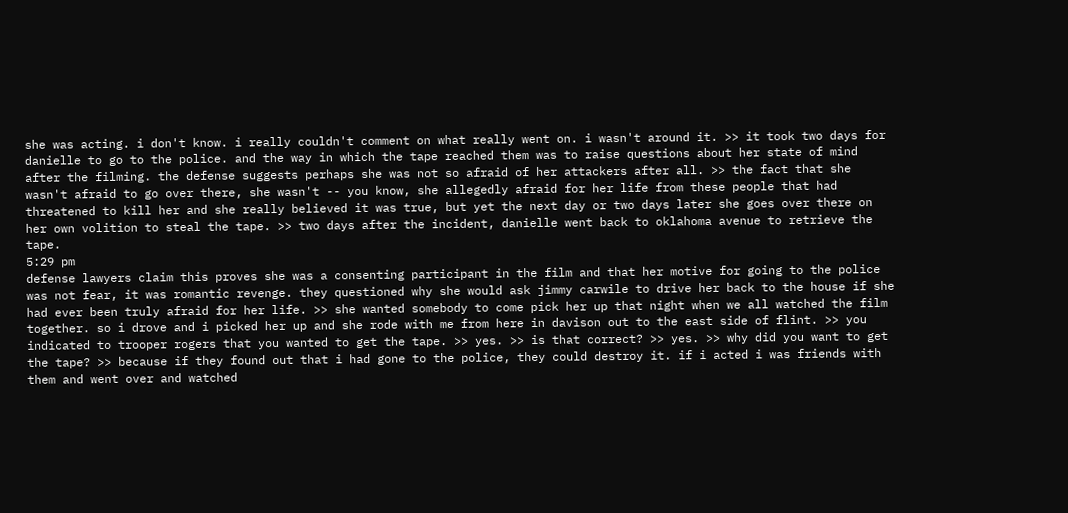she was acting. i don't know. i really couldn't comment on what really went on. i wasn't around it. >> it took two days for danielle to go to the police. and the way in which the tape reached them was to raise questions about her state of mind after the filming. the defense suggests perhaps she was not so afraid of her attackers after all. >> the fact that she wasn't afraid to go over there, she wasn't -- you know, she allegedly afraid for her life from these people that had threatened to kill her and she really believed it was true, but yet the next day or two days later she goes over there on her own volition to steal the tape. >> two days after the incident, danielle went back to oklahoma avenue to retrieve the tape.
5:29 pm
defense lawyers claim this proves she was a consenting participant in the film and that her motive for going to the police was not fear, it was romantic revenge. they questioned why she would ask jimmy carwile to drive her back to the house if she had ever been truly afraid for her life. >> she wanted somebody to come pick her up that night when we all watched the film together. so i drove and i picked her up and she rode with me from here in davison out to the east side of flint. >> you indicated to trooper rogers that you wanted to get the tape. >> yes. >> is that correct? >> yes. >> why did you want to get the tape? >> because if they found out that i had gone to the police, they could destroy it. if i acted i was friends with them and went over and watched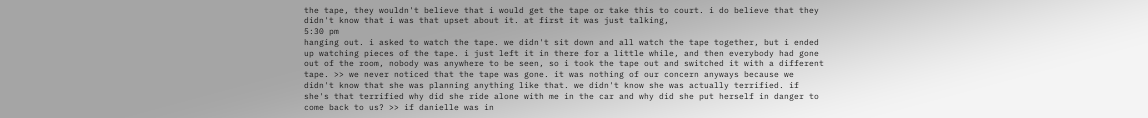the tape, they wouldn't believe that i would get the tape or take this to court. i do believe that they didn't know that i was that upset about it. at first it was just talking,
5:30 pm
hanging out. i asked to watch the tape. we didn't sit down and all watch the tape together, but i ended up watching pieces of the tape. i just left it in there for a little while, and then everybody had gone out of the room, nobody was anywhere to be seen, so i took the tape out and switched it with a different tape. >> we never noticed that the tape was gone. it was nothing of our concern anyways because we didn't know that she was planning anything like that. we didn't know she was actually terrified. if she's that terrified why did she ride alone with me in the car and why did she put herself in danger to come back to us? >> if danielle was in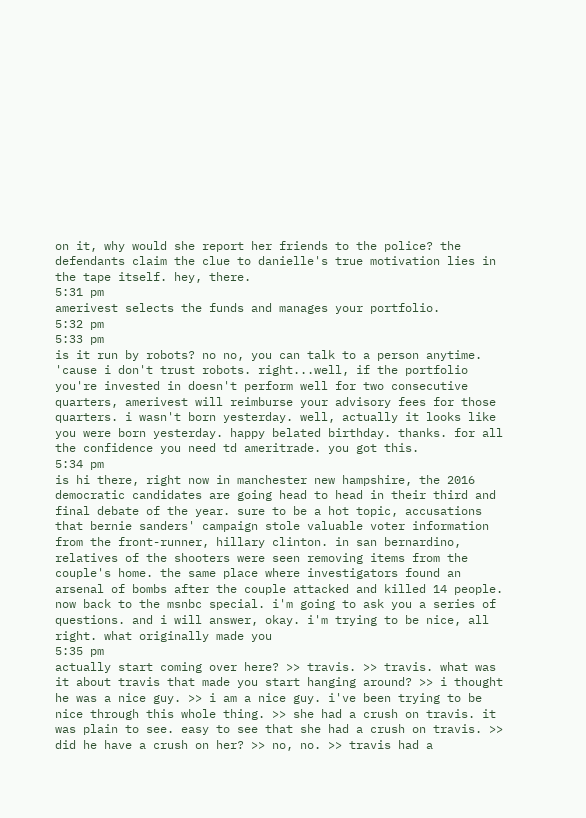on it, why would she report her friends to the police? the defendants claim the clue to danielle's true motivation lies in the tape itself. hey, there.
5:31 pm
amerivest selects the funds and manages your portfolio.
5:32 pm
5:33 pm
is it run by robots? no no, you can talk to a person anytime. 'cause i don't trust robots. right...well, if the portfolio you're invested in doesn't perform well for two consecutive quarters, amerivest will reimburse your advisory fees for those quarters. i wasn't born yesterday. well, actually it looks like you were born yesterday. happy belated birthday. thanks. for all the confidence you need td ameritrade. you got this.
5:34 pm
is hi there, right now in manchester new hampshire, the 2016 democratic candidates are going head to head in their third and final debate of the year. sure to be a hot topic, accusations that bernie sanders' campaign stole valuable voter information from the front-runner, hillary clinton. in san bernardino, relatives of the shooters were seen removing items from the couple's home. the same place where investigators found an arsenal of bombs after the couple attacked and killed 14 people. now back to the msnbc special. i'm going to ask you a series of questions. and i will answer, okay. i'm trying to be nice, all right. what originally made you
5:35 pm
actually start coming over here? >> travis. >> travis. what was it about travis that made you start hanging around? >> i thought he was a nice guy. >> i am a nice guy. i've been trying to be nice through this whole thing. >> she had a crush on travis. it was plain to see. easy to see that she had a crush on travis. >> did he have a crush on her? >> no, no. >> travis had a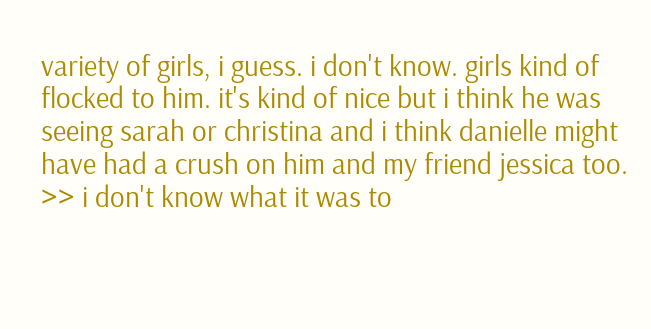variety of girls, i guess. i don't know. girls kind of flocked to him. it's kind of nice but i think he was seeing sarah or christina and i think danielle might have had a crush on him and my friend jessica too. >> i don't know what it was to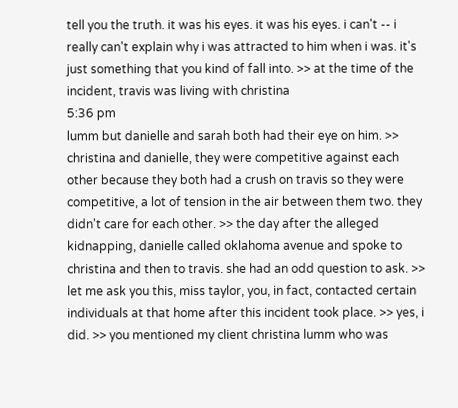tell you the truth. it was his eyes. it was his eyes. i can't -- i really can't explain why i was attracted to him when i was. it's just something that you kind of fall into. >> at the time of the incident, travis was living with christina
5:36 pm
lumm but danielle and sarah both had their eye on him. >> christina and danielle, they were competitive against each other because they both had a crush on travis so they were competitive, a lot of tension in the air between them two. they didn't care for each other. >> the day after the alleged kidnapping, danielle called oklahoma avenue and spoke to christina and then to travis. she had an odd question to ask. >> let me ask you this, miss taylor, you, in fact, contacted certain individuals at that home after this incident took place. >> yes, i did. >> you mentioned my client christina lumm who was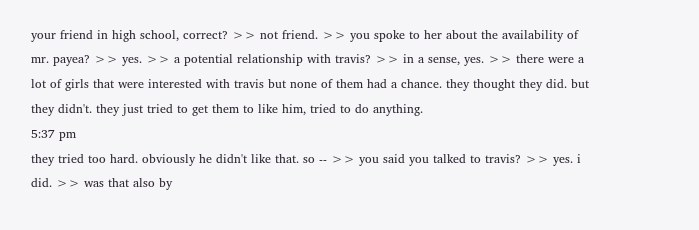your friend in high school, correct? >> not friend. >> you spoke to her about the availability of mr. payea? >> yes. >> a potential relationship with travis? >> in a sense, yes. >> there were a lot of girls that were interested with travis but none of them had a chance. they thought they did. but they didn't. they just tried to get them to like him, tried to do anything.
5:37 pm
they tried too hard. obviously he didn't like that. so -- >> you said you talked to travis? >> yes. i did. >> was that also by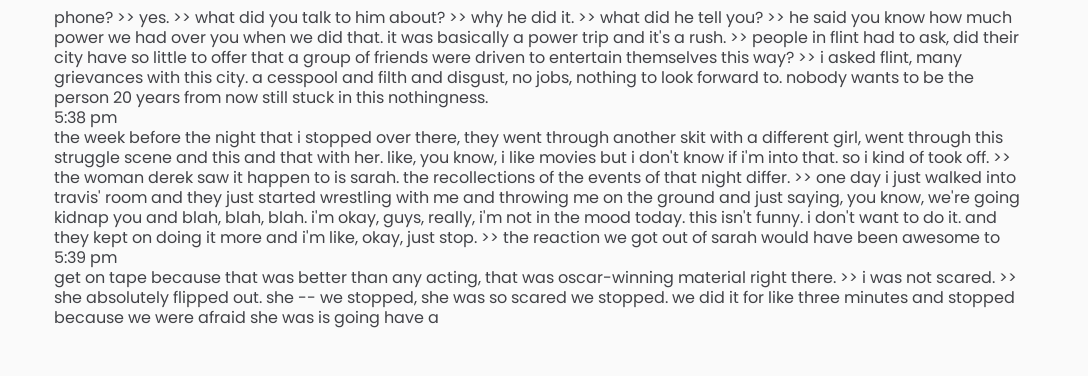phone? >> yes. >> what did you talk to him about? >> why he did it. >> what did he tell you? >> he said you know how much power we had over you when we did that. it was basically a power trip and it's a rush. >> people in flint had to ask, did their city have so little to offer that a group of friends were driven to entertain themselves this way? >> i asked flint, many grievances with this city. a cesspool and filth and disgust, no jobs, nothing to look forward to. nobody wants to be the person 20 years from now still stuck in this nothingness.
5:38 pm
the week before the night that i stopped over there, they went through another skit with a different girl, went through this struggle scene and this and that with her. like, you know, i like movies but i don't know if i'm into that. so i kind of took off. >> the woman derek saw it happen to is sarah. the recollections of the events of that night differ. >> one day i just walked into travis' room and they just started wrestling with me and throwing me on the ground and just saying, you know, we're going kidnap you and blah, blah, blah. i'm okay, guys, really, i'm not in the mood today. this isn't funny. i don't want to do it. and they kept on doing it more and i'm like, okay, just stop. >> the reaction we got out of sarah would have been awesome to
5:39 pm
get on tape because that was better than any acting, that was oscar-winning material right there. >> i was not scared. >> she absolutely flipped out. she -- we stopped, she was so scared we stopped. we did it for like three minutes and stopped because we were afraid she was is going have a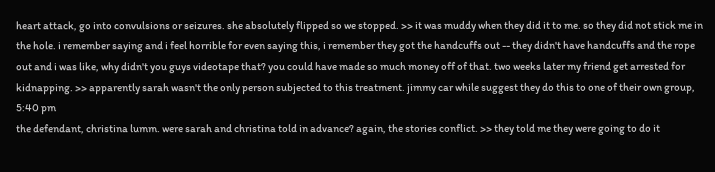heart attack, go into convulsions or seizures. she absolutely flipped so we stopped. >> it was muddy when they did it to me. so they did not stick me in the hole. i remember saying and i feel horrible for even saying this, i remember they got the handcuffs out -- they didn't have handcuffs and the rope out and i was like, why didn't you guys videotape that? you could have made so much money off of that. two weeks later my friend get arrested for kidnapping. >> apparently sarah wasn't the only person subjected to this treatment. jimmy car while suggest they do this to one of their own group,
5:40 pm
the defendant, christina lumm. were sarah and christina told in advance? again, the stories conflict. >> they told me they were going to do it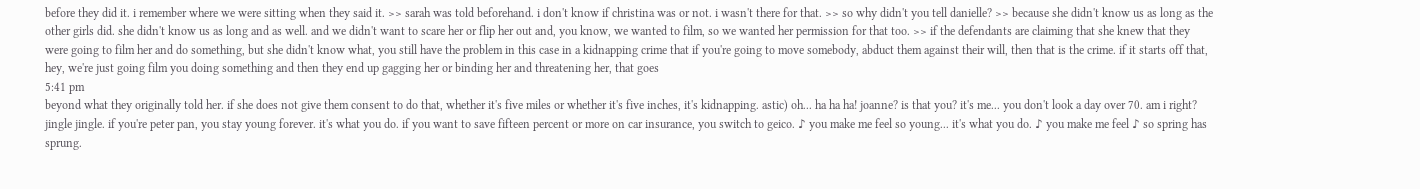before they did it. i remember where we were sitting when they said it. >> sarah was told beforehand. i don't know if christina was or not. i wasn't there for that. >> so why didn't you tell danielle? >> because she didn't know us as long as the other girls did. she didn't know us as long and as well. and we didn't want to scare her or flip her out and, you know, we wanted to film, so we wanted her permission for that too. >> if the defendants are claiming that she knew that they were going to film her and do something, but she didn't know what, you still have the problem in this case in a kidnapping crime that if you're going to move somebody, abduct them against their will, then that is the crime. if it starts off that, hey, we're just going film you doing something and then they end up gagging her or binding her and threatening her, that goes
5:41 pm
beyond what they originally told her. if she does not give them consent to do that, whether it's five miles or whether it's five inches, it's kidnapping. astic) oh... ha ha ha! joanne? is that you? it's me... you don't look a day over 70. am i right? jingle jingle. if you're peter pan, you stay young forever. it's what you do. if you want to save fifteen percent or more on car insurance, you switch to geico. ♪ you make me feel so young... it's what you do. ♪ you make me feel ♪ so spring has sprung.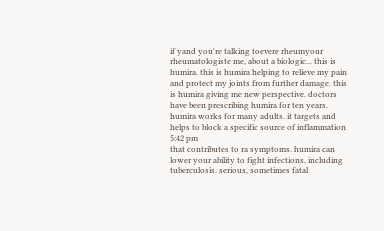if yand you're talking toevere rheumyour rheumatologiste me, about a biologic... this is humira. this is humira helping to relieve my pain and protect my joints from further damage. this is humira giving me new perspective. doctors have been prescribing humira for ten years. humira works for many adults. it targets and helps to block a specific source of inflammation
5:42 pm
that contributes to ra symptoms. humira can lower your ability to fight infections, including tuberculosis. serious, sometimes fatal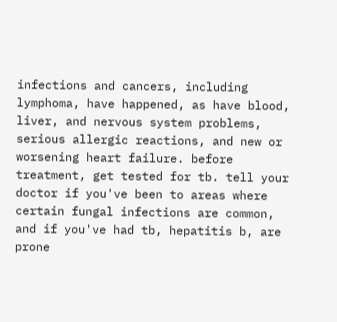infections and cancers, including lymphoma, have happened, as have blood, liver, and nervous system problems, serious allergic reactions, and new or worsening heart failure. before treatment, get tested for tb. tell your doctor if you've been to areas where certain fungal infections are common, and if you've had tb, hepatitis b, are prone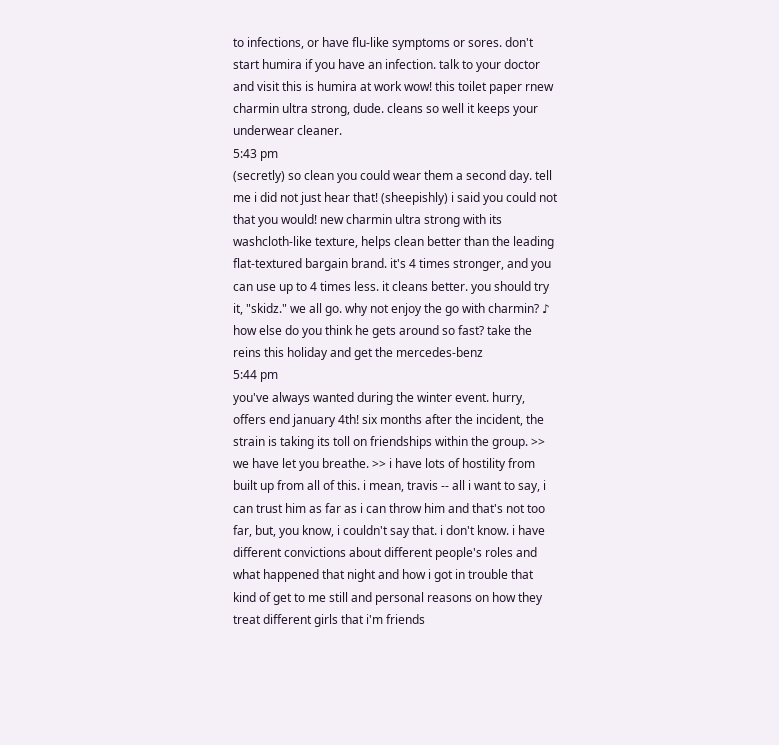to infections, or have flu-like symptoms or sores. don't start humira if you have an infection. talk to your doctor and visit this is humira at work wow! this toilet paper rnew charmin ultra strong, dude. cleans so well it keeps your underwear cleaner.
5:43 pm
(secretly) so clean you could wear them a second day. tell me i did not just hear that! (sheepishly) i said you could not that you would! new charmin ultra strong with its washcloth-like texture, helps clean better than the leading flat-textured bargain brand. it's 4 times stronger, and you can use up to 4 times less. it cleans better. you should try it, "skidz." we all go. why not enjoy the go with charmin? ♪ how else do you think he gets around so fast? take the reins this holiday and get the mercedes-benz
5:44 pm
you've always wanted during the winter event. hurry, offers end january 4th! six months after the incident, the strain is taking its toll on friendships within the group. >> we have let you breathe. >> i have lots of hostility from built up from all of this. i mean, travis -- all i want to say, i can trust him as far as i can throw him and that's not too far, but, you know, i couldn't say that. i don't know. i have different convictions about different people's roles and what happened that night and how i got in trouble that kind of get to me still and personal reasons on how they treat different girls that i'm friends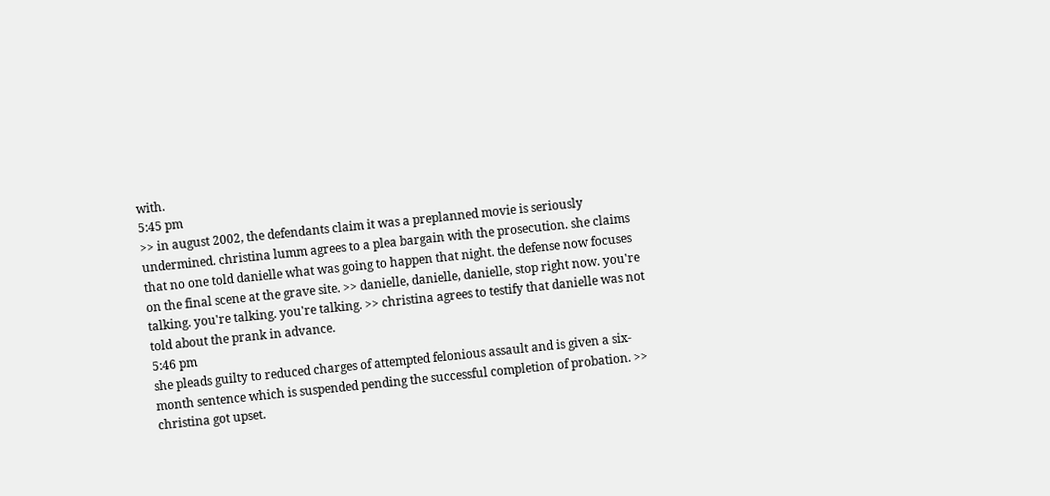with.
5:45 pm
>> in august 2002, the defendants claim it was a preplanned movie is seriously undermined. christina lumm agrees to a plea bargain with the prosecution. she claims that no one told danielle what was going to happen that night. the defense now focuses on the final scene at the grave site. >> danielle, danielle, danielle, stop right now. you're talking. you're talking. you're talking. >> christina agrees to testify that danielle was not told about the prank in advance.
5:46 pm
she pleads guilty to reduced charges of attempted felonious assault and is given a six-month sentence which is suspended pending the successful completion of probation. >> christina got upset.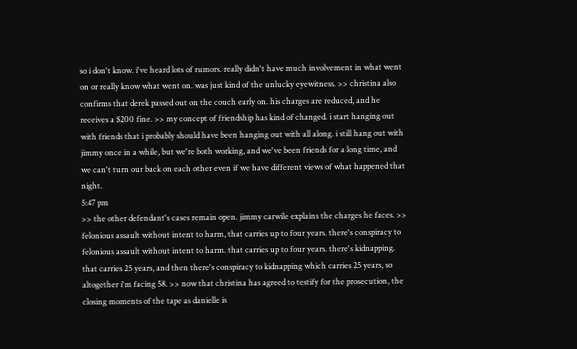so i don't know. i've heard lots of rumors. really didn't have much involvement in what went on or really know what went on. was just kind of the unlucky eyewitness. >> christina also confirms that derek passed out on the couch early on. his charges are reduced, and he receives a $200 fine. >> my concept of friendship has kind of changed. i start hanging out with friends that i probably should have been hanging out with all along. i still hang out with jimmy once in a while, but we're both working, and we've been friends for a long time, and we can't turn our back on each other even if we have different views of what happened that night.
5:47 pm
>> the other defendant's cases remain open. jimmy carwile explains the charges he faces. >> felonious assault without intent to harm, that carries up to four years. there's conspiracy to felonious assault without intent to harm. that carries up to four years. there's kidnapping. that carries 25 years, and then there's conspiracy to kidnapping which carries 25 years, so altogether i'm facing 58. >> now that christina has agreed to testify for the prosecution, the closing moments of the tape as danielle is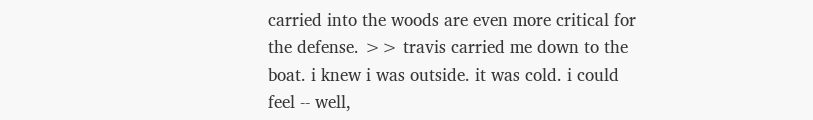carried into the woods are even more critical for the defense. >> travis carried me down to the boat. i knew i was outside. it was cold. i could feel -- well,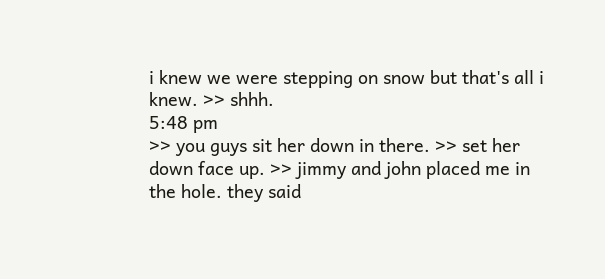i knew we were stepping on snow but that's all i knew. >> shhh.
5:48 pm
>> you guys sit her down in there. >> set her down face up. >> jimmy and john placed me in the hole. they said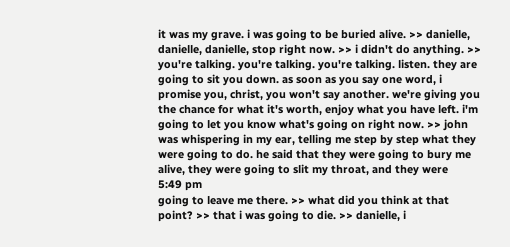it was my grave. i was going to be buried alive. >> danielle, danielle, danielle, stop right now. >> i didn't do anything. >> you're talking. you're talking. you're talking. listen. they are going to sit you down. as soon as you say one word, i promise you, christ, you won't say another. we're giving you the chance for what it's worth, enjoy what you have left. i'm going to let you know what's going on right now. >> john was whispering in my ear, telling me step by step what they were going to do. he said that they were going to bury me alive, they were going to slit my throat, and they were
5:49 pm
going to leave me there. >> what did you think at that point? >> that i was going to die. >> danielle, i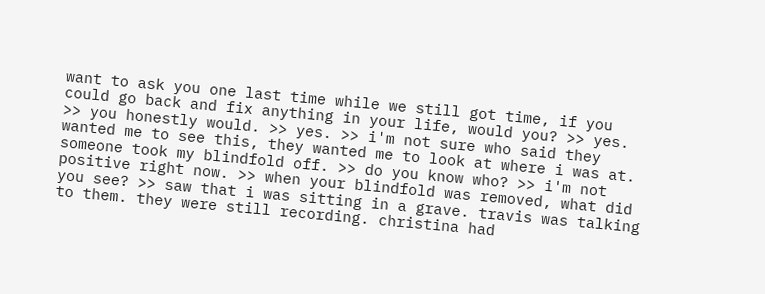want to ask you one last time while we still got time, if you could go back and fix anything in your life, would you? >> yes. >> you honestly would. >> yes. >> i'm not sure who said they wanted me to see this, they wanted me to look at where i was at. someone took my blindfold off. >> do you know who? >> i'm not positive right now. >> when your blindfold was removed, what did you see? >> saw that i was sitting in a grave. travis was talking to them. they were still recording. christina had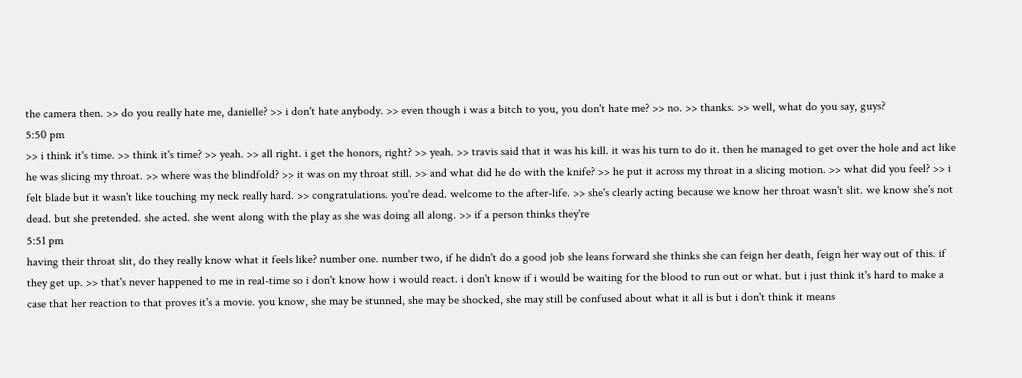the camera then. >> do you really hate me, danielle? >> i don't hate anybody. >> even though i was a bitch to you, you don't hate me? >> no. >> thanks. >> well, what do you say, guys?
5:50 pm
>> i think it's time. >> think it's time? >> yeah. >> all right. i get the honors, right? >> yeah. >> travis said that it was his kill. it was his turn to do it. then he managed to get over the hole and act like he was slicing my throat. >> where was the blindfold? >> it was on my throat still. >> and what did he do with the knife? >> he put it across my throat in a slicing motion. >> what did you feel? >> i felt blade but it wasn't like touching my neck really hard. >> congratulations. you're dead. welcome to the after-life. >> she's clearly acting because we know her throat wasn't slit. we know she's not dead. but she pretended. she acted. she went along with the play as she was doing all along. >> if a person thinks they're
5:51 pm
having their throat slit, do they really know what it feels like? number one. number two, if he didn't do a good job she leans forward she thinks she can feign her death, feign her way out of this. if they get up. >> that's never happened to me in real-time so i don't know how i would react. i don't know if i would be waiting for the blood to run out or what. but i just think it's hard to make a case that her reaction to that proves it's a movie. you know, she may be stunned, she may be shocked, she may still be confused about what it all is but i don't think it means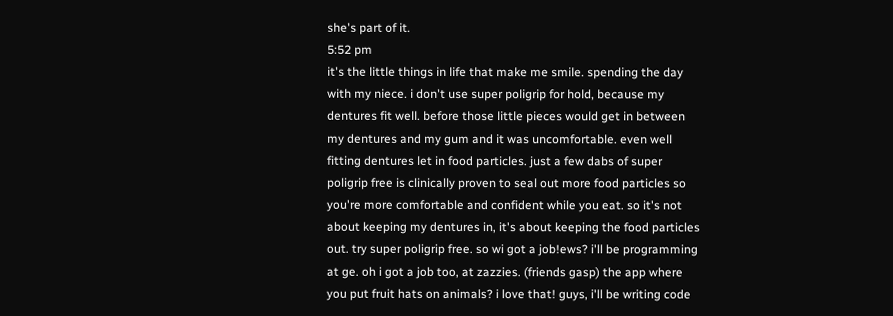she's part of it.
5:52 pm
it's the little things in life that make me smile. spending the day with my niece. i don't use super poligrip for hold, because my dentures fit well. before those little pieces would get in between my dentures and my gum and it was uncomfortable. even well fitting dentures let in food particles. just a few dabs of super poligrip free is clinically proven to seal out more food particles so you're more comfortable and confident while you eat. so it's not about keeping my dentures in, it's about keeping the food particles out. try super poligrip free. so wi got a job!ews? i'll be programming at ge. oh i got a job too, at zazzies. (friends gasp) the app where you put fruit hats on animals? i love that! guys, i'll be writing code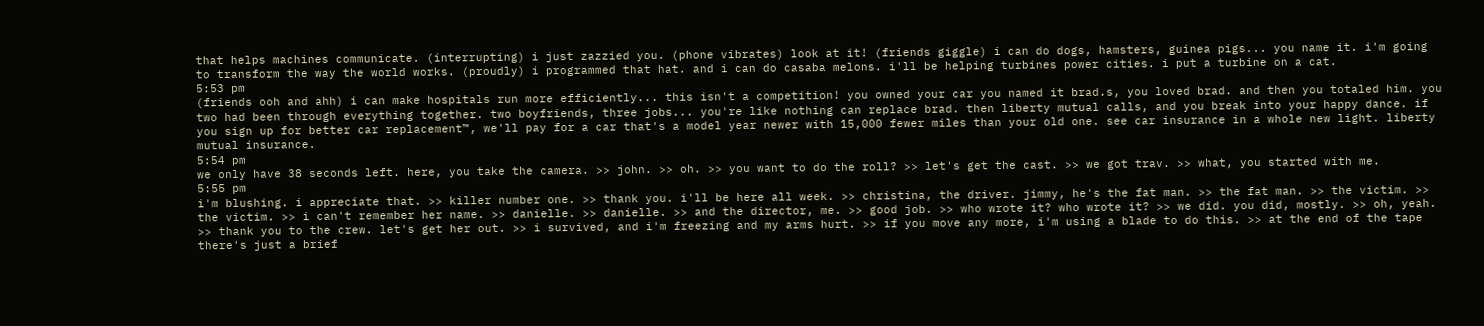that helps machines communicate. (interrupting) i just zazzied you. (phone vibrates) look at it! (friends giggle) i can do dogs, hamsters, guinea pigs... you name it. i'm going to transform the way the world works. (proudly) i programmed that hat. and i can do casaba melons. i'll be helping turbines power cities. i put a turbine on a cat.
5:53 pm
(friends ooh and ahh) i can make hospitals run more efficiently... this isn't a competition! you owned your car you named it brad.s, you loved brad. and then you totaled him. you two had been through everything together. two boyfriends, three jobs... you're like nothing can replace brad. then liberty mutual calls, and you break into your happy dance. if you sign up for better car replacement™, we'll pay for a car that's a model year newer with 15,000 fewer miles than your old one. see car insurance in a whole new light. liberty mutual insurance.
5:54 pm
we only have 38 seconds left. here, you take the camera. >> john. >> oh. >> you want to do the roll? >> let's get the cast. >> we got trav. >> what, you started with me.
5:55 pm
i'm blushing. i appreciate that. >> killer number one. >> thank you. i'll be here all week. >> christina, the driver. jimmy, he's the fat man. >> the fat man. >> the victim. >> the victim. >> i can't remember her name. >> danielle. >> danielle. >> and the director, me. >> good job. >> who wrote it? who wrote it? >> we did. you did, mostly. >> oh, yeah. >> thank you to the crew. let's get her out. >> i survived, and i'm freezing and my arms hurt. >> if you move any more, i'm using a blade to do this. >> at the end of the tape there's just a brief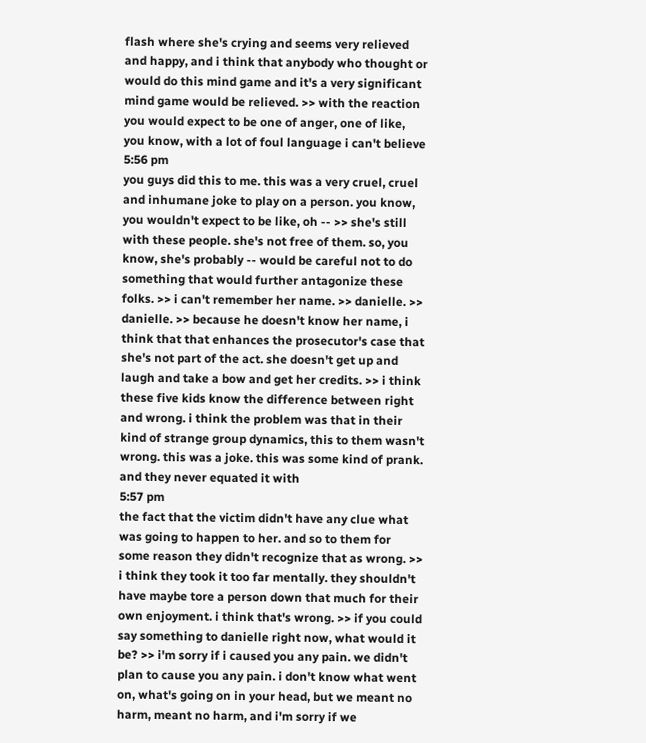flash where she's crying and seems very relieved and happy, and i think that anybody who thought or would do this mind game and it's a very significant mind game would be relieved. >> with the reaction you would expect to be one of anger, one of like, you know, with a lot of foul language i can't believe
5:56 pm
you guys did this to me. this was a very cruel, cruel and inhumane joke to play on a person. you know, you wouldn't expect to be like, oh -- >> she's still with these people. she's not free of them. so, you know, she's probably -- would be careful not to do something that would further antagonize these folks. >> i can't remember her name. >> danielle. >> danielle. >> because he doesn't know her name, i think that that enhances the prosecutor's case that she's not part of the act. she doesn't get up and laugh and take a bow and get her credits. >> i think these five kids know the difference between right and wrong. i think the problem was that in their kind of strange group dynamics, this to them wasn't wrong. this was a joke. this was some kind of prank. and they never equated it with
5:57 pm
the fact that the victim didn't have any clue what was going to happen to her. and so to them for some reason they didn't recognize that as wrong. >> i think they took it too far mentally. they shouldn't have maybe tore a person down that much for their own enjoyment. i think that's wrong. >> if you could say something to danielle right now, what would it be? >> i'm sorry if i caused you any pain. we didn't plan to cause you any pain. i don't know what went on, what's going on in your head, but we meant no harm, meant no harm, and i'm sorry if we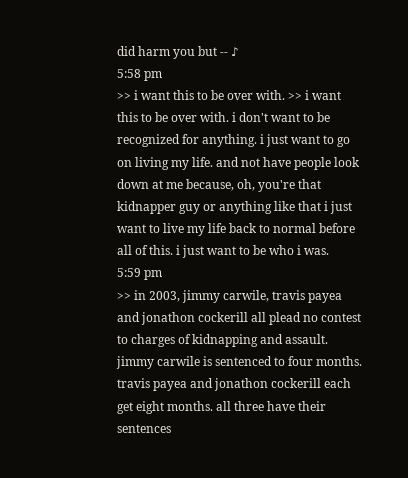did harm you but -- ♪
5:58 pm
>> i want this to be over with. >> i want this to be over with. i don't want to be recognized for anything. i just want to go on living my life. and not have people look down at me because, oh, you're that kidnapper guy or anything like that i just want to live my life back to normal before all of this. i just want to be who i was.
5:59 pm
>> in 2003, jimmy carwile, travis payea and jonathon cockerill all plead no contest to charges of kidnapping and assault. jimmy carwile is sentenced to four months. travis payea and jonathon cockerill each get eight months. all three have their sentences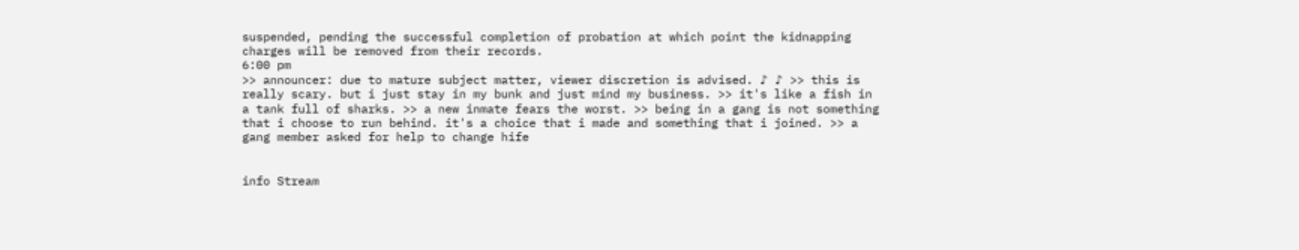suspended, pending the successful completion of probation at which point the kidnapping charges will be removed from their records.
6:00 pm
>> announcer: due to mature subject matter, viewer discretion is advised. ♪ ♪ >> this is really scary. but i just stay in my bunk and just mind my business. >> it's like a fish in a tank full of sharks. >> a new inmate fears the worst. >> being in a gang is not something that i choose to run behind. it's a choice that i made and something that i joined. >> a gang member asked for help to change hife


info Stream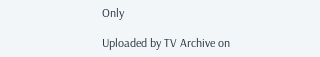Only

Uploaded by TV Archive on